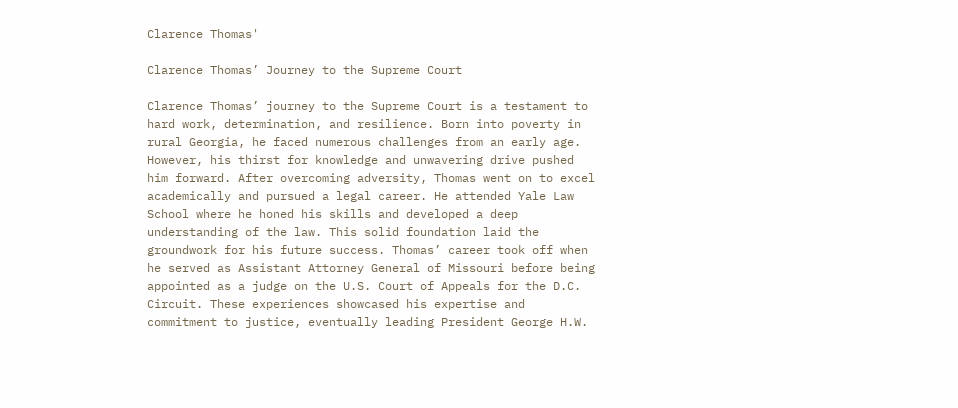Clarence Thomas'

Clarence Thomas’ Journey to the Supreme Court

Clarence Thomas’ journey to the Supreme Court is a testament to hard work, determination, and resilience. Born into poverty in rural Georgia, he faced numerous challenges from an early age. However, his thirst for knowledge and unwavering drive pushed him forward. After overcoming adversity, Thomas went on to excel academically and pursued a legal career. He attended Yale Law School where he honed his skills and developed a deep understanding of the law. This solid foundation laid the groundwork for his future success. Thomas’ career took off when he served as Assistant Attorney General of Missouri before being appointed as a judge on the U.S. Court of Appeals for the D.C. Circuit. These experiences showcased his expertise and commitment to justice, eventually leading President George H.W.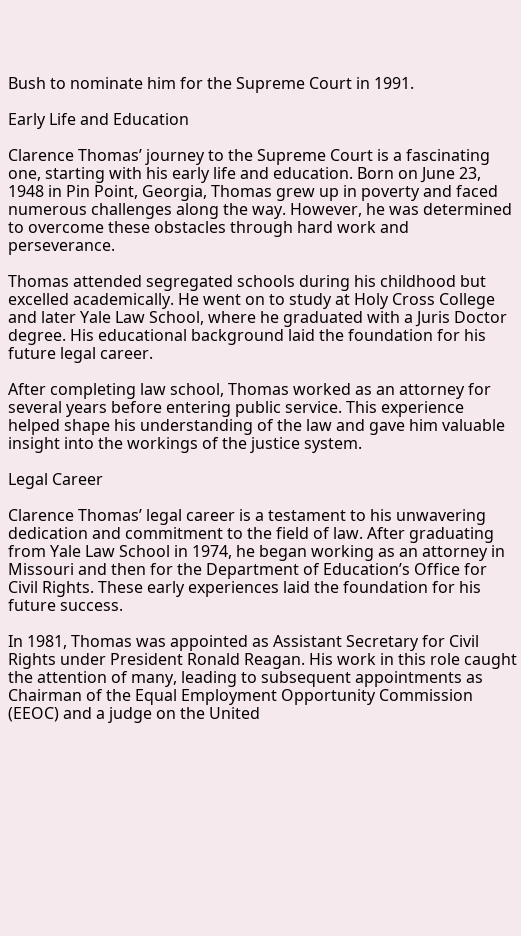Bush to nominate him for the Supreme Court in 1991.

Early Life and Education

Clarence Thomas’ journey to the Supreme Court is a fascinating one, starting with his early life and education. Born on June 23, 1948 in Pin Point, Georgia, Thomas grew up in poverty and faced numerous challenges along the way. However, he was determined to overcome these obstacles through hard work and perseverance.

Thomas attended segregated schools during his childhood but excelled academically. He went on to study at Holy Cross College and later Yale Law School, where he graduated with a Juris Doctor degree. His educational background laid the foundation for his future legal career.

After completing law school, Thomas worked as an attorney for several years before entering public service. This experience helped shape his understanding of the law and gave him valuable insight into the workings of the justice system.

Legal Career

Clarence Thomas’ legal career is a testament to his unwavering dedication and commitment to the field of law. After graduating from Yale Law School in 1974, he began working as an attorney in Missouri and then for the Department of Education’s Office for Civil Rights. These early experiences laid the foundation for his future success.

In 1981, Thomas was appointed as Assistant Secretary for Civil Rights under President Ronald Reagan. His work in this role caught the attention of many, leading to subsequent appointments as Chairman of the Equal Employment Opportunity Commission (EEOC) and a judge on the United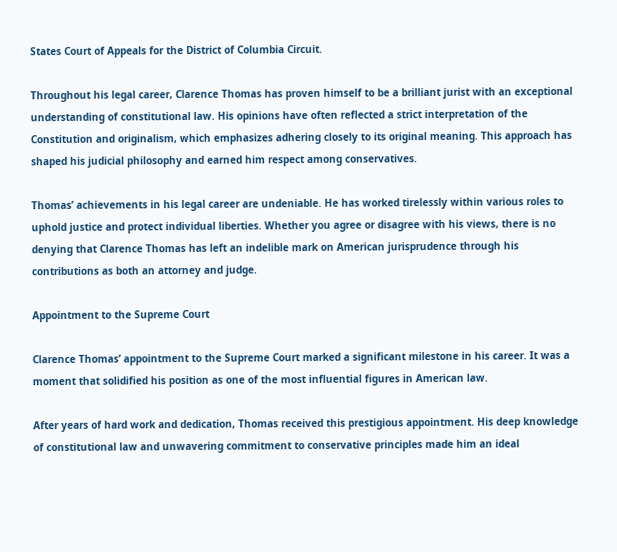States Court of Appeals for the District of Columbia Circuit.

Throughout his legal career, Clarence Thomas has proven himself to be a brilliant jurist with an exceptional understanding of constitutional law. His opinions have often reflected a strict interpretation of the Constitution and originalism, which emphasizes adhering closely to its original meaning. This approach has shaped his judicial philosophy and earned him respect among conservatives.

Thomas’ achievements in his legal career are undeniable. He has worked tirelessly within various roles to uphold justice and protect individual liberties. Whether you agree or disagree with his views, there is no denying that Clarence Thomas has left an indelible mark on American jurisprudence through his contributions as both an attorney and judge.

Appointment to the Supreme Court

Clarence Thomas’ appointment to the Supreme Court marked a significant milestone in his career. It was a moment that solidified his position as one of the most influential figures in American law.

After years of hard work and dedication, Thomas received this prestigious appointment. His deep knowledge of constitutional law and unwavering commitment to conservative principles made him an ideal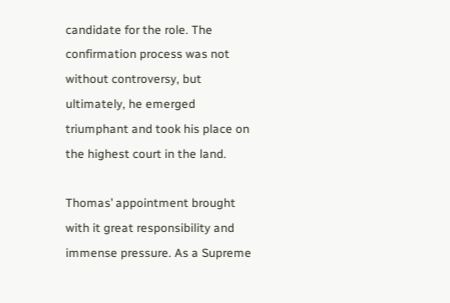candidate for the role. The confirmation process was not without controversy, but ultimately, he emerged triumphant and took his place on the highest court in the land.

Thomas’ appointment brought with it great responsibility and immense pressure. As a Supreme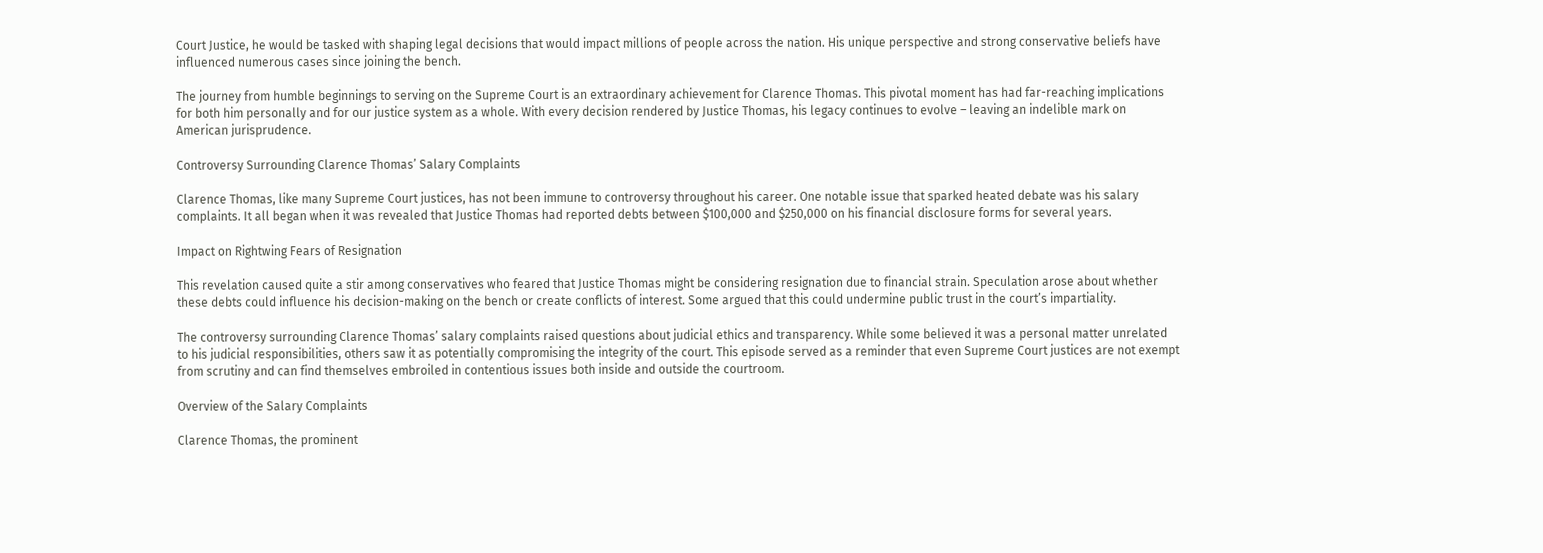Court Justice, he would be tasked with shaping legal decisions that would impact millions of people across the nation. His unique perspective and strong conservative beliefs have influenced numerous cases since joining the bench.

The journey from humble beginnings to serving on the Supreme Court is an extraordinary achievement for Clarence Thomas. This pivotal moment has had far-reaching implications for both him personally and for our justice system as a whole. With every decision rendered by Justice Thomas, his legacy continues to evolve – leaving an indelible mark on American jurisprudence.

Controversy Surrounding Clarence Thomas’ Salary Complaints

Clarence Thomas, like many Supreme Court justices, has not been immune to controversy throughout his career. One notable issue that sparked heated debate was his salary complaints. It all began when it was revealed that Justice Thomas had reported debts between $100,000 and $250,000 on his financial disclosure forms for several years.

Impact on Rightwing Fears of Resignation

This revelation caused quite a stir among conservatives who feared that Justice Thomas might be considering resignation due to financial strain. Speculation arose about whether these debts could influence his decision-making on the bench or create conflicts of interest. Some argued that this could undermine public trust in the court’s impartiality.

The controversy surrounding Clarence Thomas’ salary complaints raised questions about judicial ethics and transparency. While some believed it was a personal matter unrelated to his judicial responsibilities, others saw it as potentially compromising the integrity of the court. This episode served as a reminder that even Supreme Court justices are not exempt from scrutiny and can find themselves embroiled in contentious issues both inside and outside the courtroom.

Overview of the Salary Complaints

Clarence Thomas, the prominent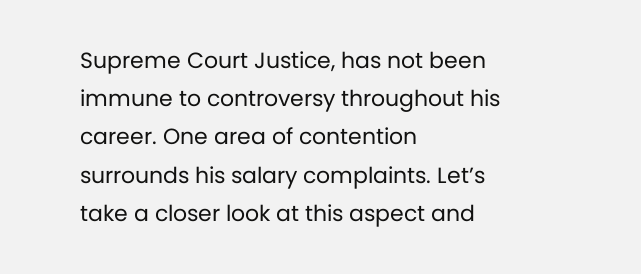Supreme Court Justice, has not been immune to controversy throughout his career. One area of contention surrounds his salary complaints. Let’s take a closer look at this aspect and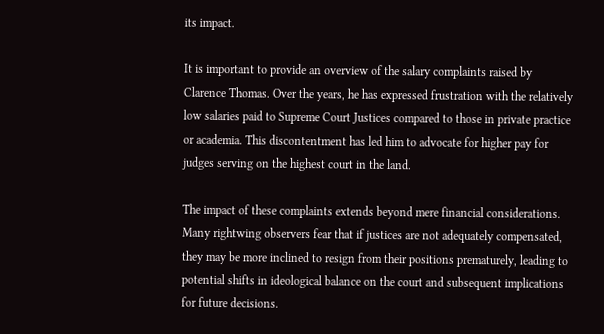its impact.

It is important to provide an overview of the salary complaints raised by Clarence Thomas. Over the years, he has expressed frustration with the relatively low salaries paid to Supreme Court Justices compared to those in private practice or academia. This discontentment has led him to advocate for higher pay for judges serving on the highest court in the land.

The impact of these complaints extends beyond mere financial considerations. Many rightwing observers fear that if justices are not adequately compensated, they may be more inclined to resign from their positions prematurely, leading to potential shifts in ideological balance on the court and subsequent implications for future decisions.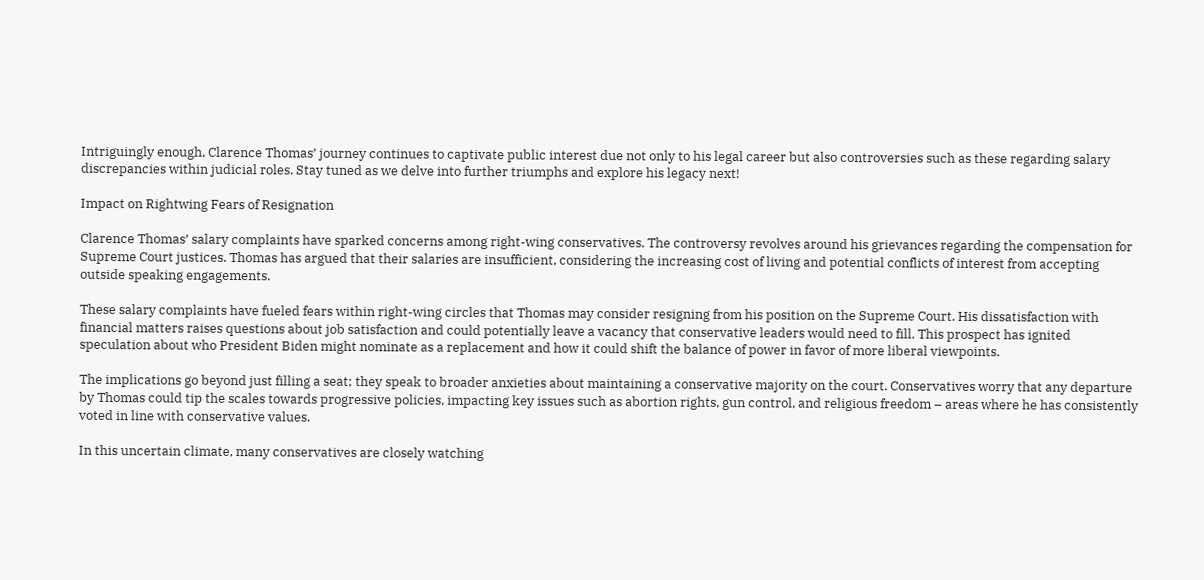Intriguingly enough, Clarence Thomas’ journey continues to captivate public interest due not only to his legal career but also controversies such as these regarding salary discrepancies within judicial roles. Stay tuned as we delve into further triumphs and explore his legacy next!

Impact on Rightwing Fears of Resignation

Clarence Thomas’ salary complaints have sparked concerns among right-wing conservatives. The controversy revolves around his grievances regarding the compensation for Supreme Court justices. Thomas has argued that their salaries are insufficient, considering the increasing cost of living and potential conflicts of interest from accepting outside speaking engagements.

These salary complaints have fueled fears within right-wing circles that Thomas may consider resigning from his position on the Supreme Court. His dissatisfaction with financial matters raises questions about job satisfaction and could potentially leave a vacancy that conservative leaders would need to fill. This prospect has ignited speculation about who President Biden might nominate as a replacement and how it could shift the balance of power in favor of more liberal viewpoints.

The implications go beyond just filling a seat; they speak to broader anxieties about maintaining a conservative majority on the court. Conservatives worry that any departure by Thomas could tip the scales towards progressive policies, impacting key issues such as abortion rights, gun control, and religious freedom – areas where he has consistently voted in line with conservative values.

In this uncertain climate, many conservatives are closely watching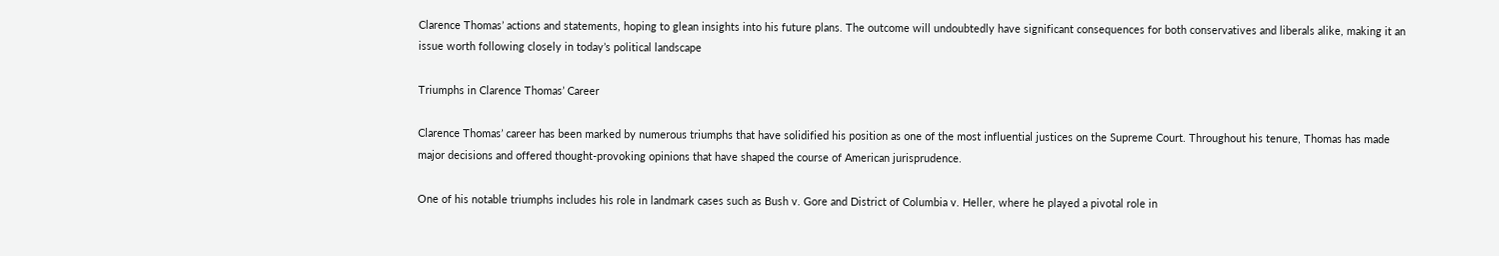Clarence Thomas’ actions and statements, hoping to glean insights into his future plans. The outcome will undoubtedly have significant consequences for both conservatives and liberals alike, making it an issue worth following closely in today’s political landscape

Triumphs in Clarence Thomas’ Career

Clarence Thomas’ career has been marked by numerous triumphs that have solidified his position as one of the most influential justices on the Supreme Court. Throughout his tenure, Thomas has made major decisions and offered thought-provoking opinions that have shaped the course of American jurisprudence.

One of his notable triumphs includes his role in landmark cases such as Bush v. Gore and District of Columbia v. Heller, where he played a pivotal role in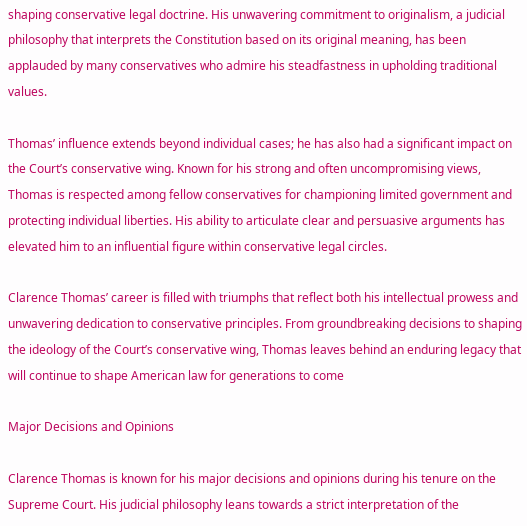shaping conservative legal doctrine. His unwavering commitment to originalism, a judicial philosophy that interprets the Constitution based on its original meaning, has been applauded by many conservatives who admire his steadfastness in upholding traditional values.

Thomas’ influence extends beyond individual cases; he has also had a significant impact on the Court’s conservative wing. Known for his strong and often uncompromising views, Thomas is respected among fellow conservatives for championing limited government and protecting individual liberties. His ability to articulate clear and persuasive arguments has elevated him to an influential figure within conservative legal circles.

Clarence Thomas’ career is filled with triumphs that reflect both his intellectual prowess and unwavering dedication to conservative principles. From groundbreaking decisions to shaping the ideology of the Court’s conservative wing, Thomas leaves behind an enduring legacy that will continue to shape American law for generations to come

Major Decisions and Opinions

Clarence Thomas is known for his major decisions and opinions during his tenure on the Supreme Court. His judicial philosophy leans towards a strict interpretation of the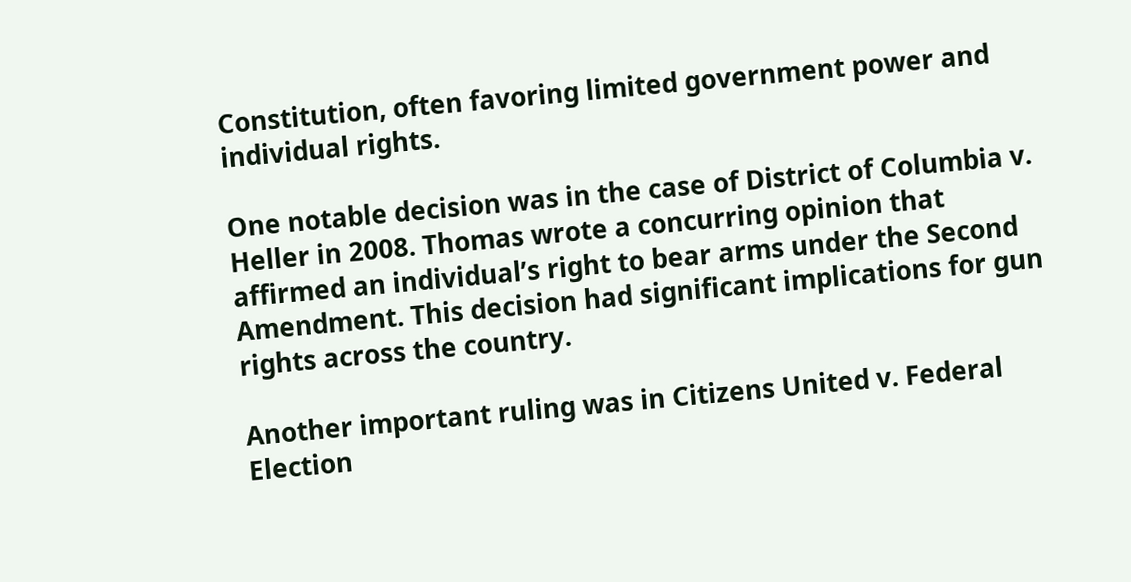Constitution, often favoring limited government power and individual rights.

One notable decision was in the case of District of Columbia v. Heller in 2008. Thomas wrote a concurring opinion that affirmed an individual’s right to bear arms under the Second Amendment. This decision had significant implications for gun rights across the country.

Another important ruling was in Citizens United v. Federal Election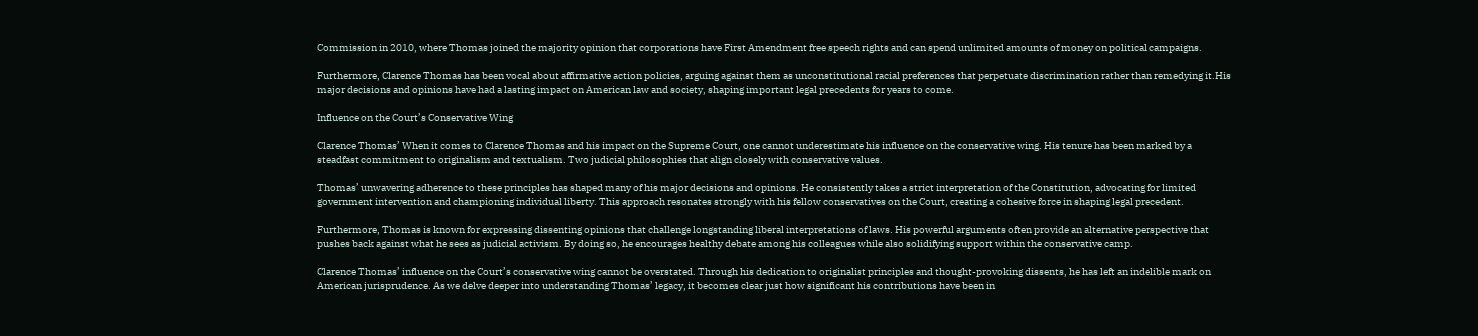Commission in 2010, where Thomas joined the majority opinion that corporations have First Amendment free speech rights and can spend unlimited amounts of money on political campaigns.

Furthermore, Clarence Thomas has been vocal about affirmative action policies, arguing against them as unconstitutional racial preferences that perpetuate discrimination rather than remedying it.His major decisions and opinions have had a lasting impact on American law and society, shaping important legal precedents for years to come.

Influence on the Court’s Conservative Wing

Clarence Thomas’ When it comes to Clarence Thomas and his impact on the Supreme Court, one cannot underestimate his influence on the conservative wing. His tenure has been marked by a steadfast commitment to originalism and textualism. Two judicial philosophies that align closely with conservative values.

Thomas’ unwavering adherence to these principles has shaped many of his major decisions and opinions. He consistently takes a strict interpretation of the Constitution, advocating for limited government intervention and championing individual liberty. This approach resonates strongly with his fellow conservatives on the Court, creating a cohesive force in shaping legal precedent.

Furthermore, Thomas is known for expressing dissenting opinions that challenge longstanding liberal interpretations of laws. His powerful arguments often provide an alternative perspective that pushes back against what he sees as judicial activism. By doing so, he encourages healthy debate among his colleagues while also solidifying support within the conservative camp.

Clarence Thomas’ influence on the Court’s conservative wing cannot be overstated. Through his dedication to originalist principles and thought-provoking dissents, he has left an indelible mark on American jurisprudence. As we delve deeper into understanding Thomas’ legacy, it becomes clear just how significant his contributions have been in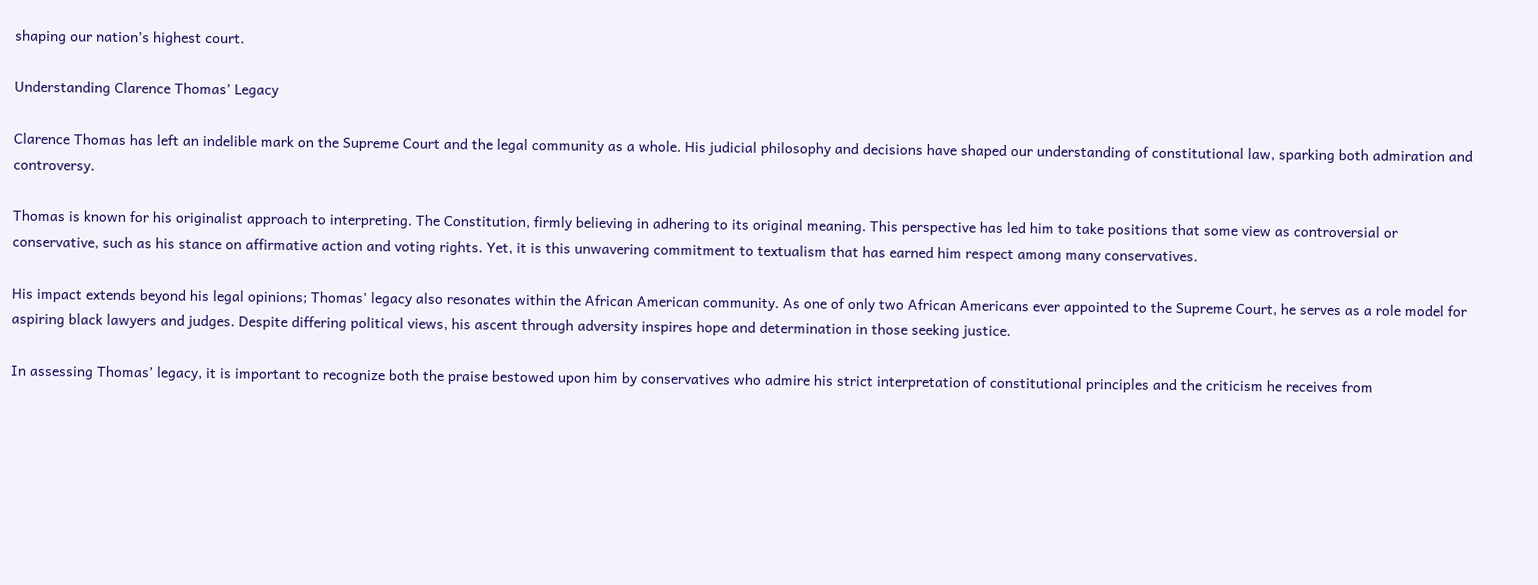shaping our nation’s highest court.

Understanding Clarence Thomas’ Legacy

Clarence Thomas has left an indelible mark on the Supreme Court and the legal community as a whole. His judicial philosophy and decisions have shaped our understanding of constitutional law, sparking both admiration and controversy.

Thomas is known for his originalist approach to interpreting. The Constitution, firmly believing in adhering to its original meaning. This perspective has led him to take positions that some view as controversial or conservative, such as his stance on affirmative action and voting rights. Yet, it is this unwavering commitment to textualism that has earned him respect among many conservatives.

His impact extends beyond his legal opinions; Thomas’ legacy also resonates within the African American community. As one of only two African Americans ever appointed to the Supreme Court, he serves as a role model for aspiring black lawyers and judges. Despite differing political views, his ascent through adversity inspires hope and determination in those seeking justice.

In assessing Thomas’ legacy, it is important to recognize both the praise bestowed upon him by conservatives who admire his strict interpretation of constitutional principles and the criticism he receives from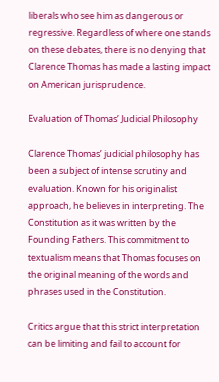liberals who see him as dangerous or regressive. Regardless of where one stands on these debates, there is no denying that Clarence Thomas has made a lasting impact on American jurisprudence.

Evaluation of Thomas’ Judicial Philosophy

Clarence Thomas’ judicial philosophy has been a subject of intense scrutiny and evaluation. Known for his originalist approach, he believes in interpreting. The Constitution as it was written by the Founding Fathers. This commitment to textualism means that Thomas focuses on the original meaning of the words and phrases used in the Constitution.

Critics argue that this strict interpretation can be limiting and fail to account for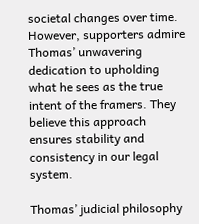societal changes over time. However, supporters admire Thomas’ unwavering dedication to upholding what he sees as the true intent of the framers. They believe this approach ensures stability and consistency in our legal system.

Thomas’ judicial philosophy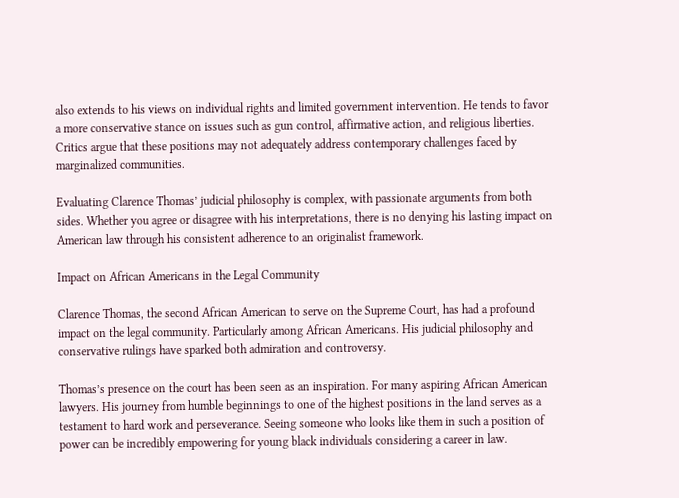also extends to his views on individual rights and limited government intervention. He tends to favor a more conservative stance on issues such as gun control, affirmative action, and religious liberties. Critics argue that these positions may not adequately address contemporary challenges faced by marginalized communities.

Evaluating Clarence Thomas’ judicial philosophy is complex, with passionate arguments from both sides. Whether you agree or disagree with his interpretations, there is no denying his lasting impact on American law through his consistent adherence to an originalist framework.

Impact on African Americans in the Legal Community

Clarence Thomas, the second African American to serve on the Supreme Court, has had a profound impact on the legal community. Particularly among African Americans. His judicial philosophy and conservative rulings have sparked both admiration and controversy.

Thomas’s presence on the court has been seen as an inspiration. For many aspiring African American lawyers. His journey from humble beginnings to one of the highest positions in the land serves as a testament to hard work and perseverance. Seeing someone who looks like them in such a position of power can be incredibly empowering for young black individuals considering a career in law.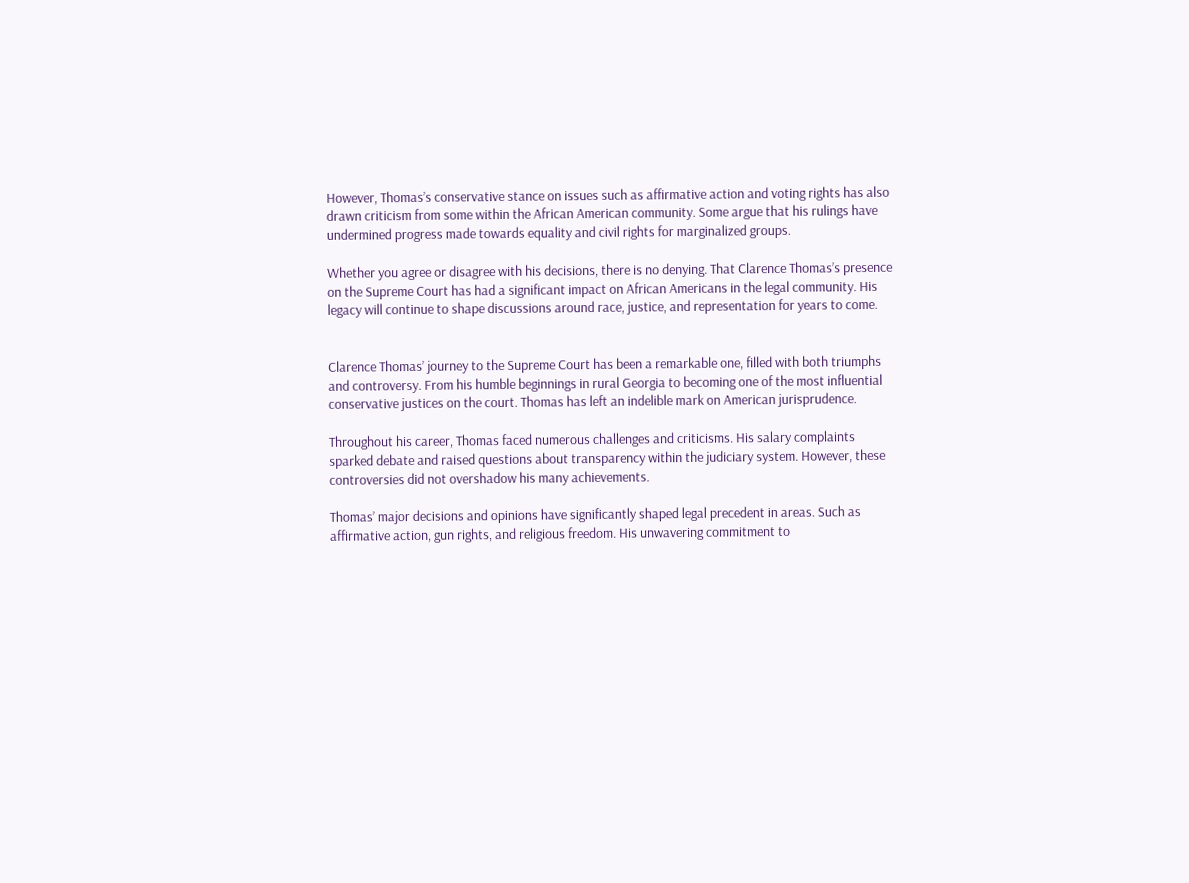However, Thomas’s conservative stance on issues such as affirmative action and voting rights has also drawn criticism from some within the African American community. Some argue that his rulings have undermined progress made towards equality and civil rights for marginalized groups.

Whether you agree or disagree with his decisions, there is no denying. That Clarence Thomas’s presence on the Supreme Court has had a significant impact on African Americans in the legal community. His legacy will continue to shape discussions around race, justice, and representation for years to come.


Clarence Thomas’ journey to the Supreme Court has been a remarkable one, filled with both triumphs and controversy. From his humble beginnings in rural Georgia to becoming one of the most influential conservative justices on the court. Thomas has left an indelible mark on American jurisprudence.

Throughout his career, Thomas faced numerous challenges and criticisms. His salary complaints sparked debate and raised questions about transparency within the judiciary system. However, these controversies did not overshadow his many achievements.

Thomas’ major decisions and opinions have significantly shaped legal precedent in areas. Such as affirmative action, gun rights, and religious freedom. His unwavering commitment to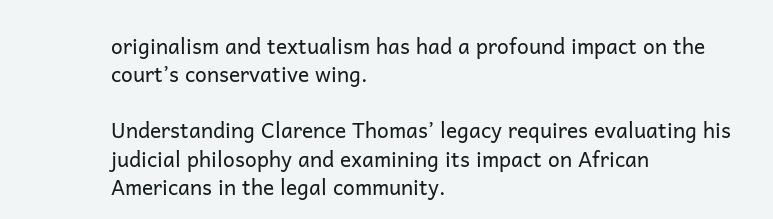originalism and textualism has had a profound impact on the court’s conservative wing.

Understanding Clarence Thomas’ legacy requires evaluating his judicial philosophy and examining its impact on African Americans in the legal community.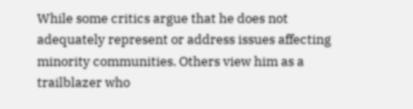While some critics argue that he does not adequately represent or address issues affecting minority communities. Others view him as a trailblazer who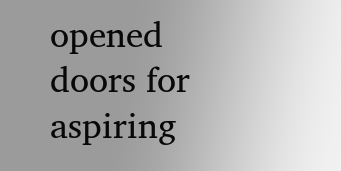opened doors for aspiring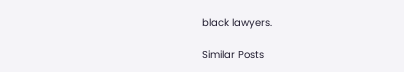black lawyers.

Similar Posts